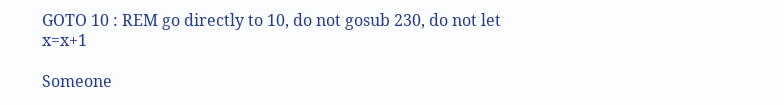GOTO 10 : REM go directly to 10, do not gosub 230, do not let x=x+1

Someone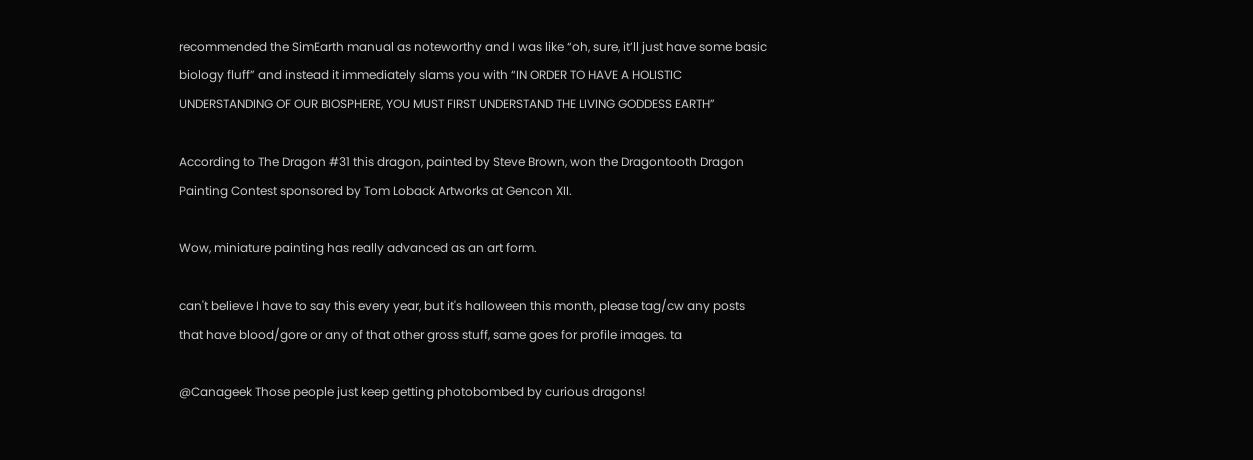recommended the SimEarth manual as noteworthy and I was like “oh, sure, it’ll just have some basic biology fluff” and instead it immediately slams you with “IN ORDER TO HAVE A HOLISTIC UNDERSTANDING OF OUR BIOSPHERE, YOU MUST FIRST UNDERSTAND THE LIVING GODDESS EARTH”

According to The Dragon #31 this dragon, painted by Steve Brown, won the Dragontooth Dragon Painting Contest sponsored by Tom Loback Artworks at Gencon XII.

Wow, miniature painting has really advanced as an art form.

can't believe I have to say this every year, but it's halloween this month, please tag/cw any posts that have blood/gore or any of that other gross stuff, same goes for profile images. ta

@Canageek Those people just keep getting photobombed by curious dragons!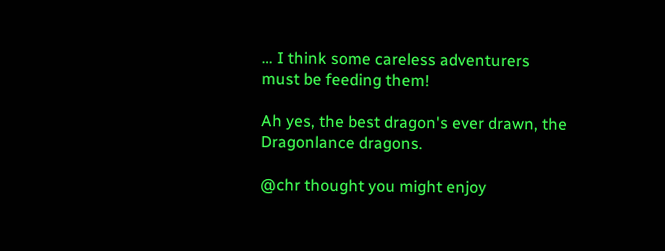… I think some careless adventurers must be feeding them!

Ah yes, the best dragon's ever drawn, the Dragonlance dragons.

@chr thought you might enjoy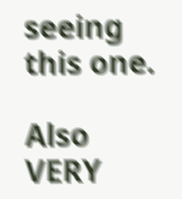seeing this one.

Also VERY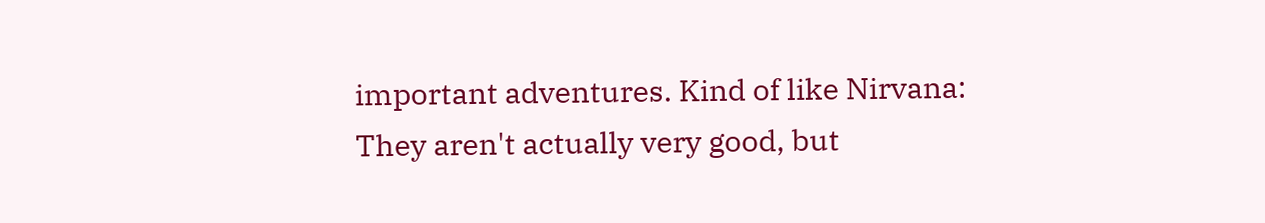important adventures. Kind of like Nirvana: They aren't actually very good, but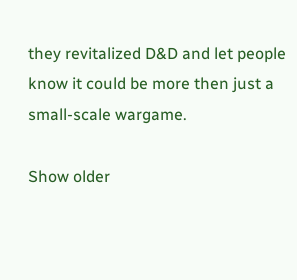they revitalized D&D and let people know it could be more then just a small-scale wargame.

Show older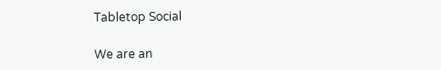Tabletop Social

We are an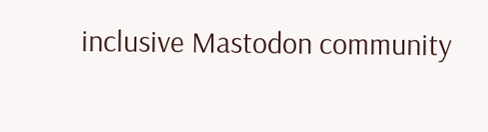inclusive Mastodon community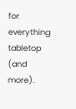for everything tabletop (and more).